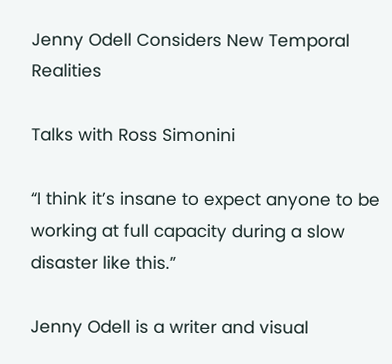Jenny Odell Considers New Temporal Realities

Talks with Ross Simonini

“I think it’s insane to expect anyone to be working at full capacity during a slow disaster like this.”

Jenny Odell is a writer and visual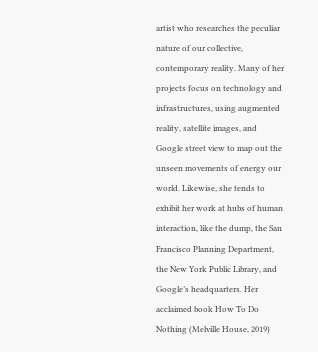artist who researches the peculiar nature of our collective, contemporary reality. Many of her projects focus on technology and infrastructures, using augmented reality, satellite images, and Google street view to map out the unseen movements of energy our world. Likewise, she tends to exhibit her work at hubs of human interaction, like the dump, the San Francisco Planning Department, the New York Public Library, and Google’s headquarters. Her acclaimed book How To Do Nothing (Melville House, 2019)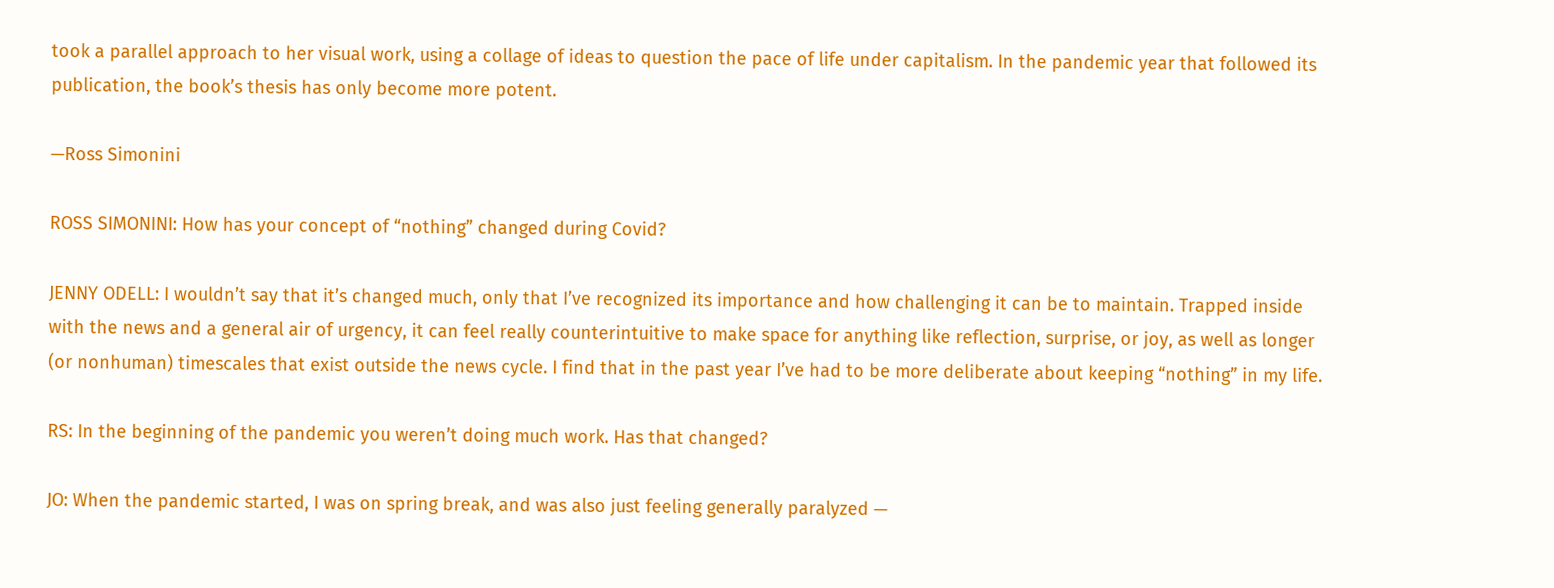took a parallel approach to her visual work, using a collage of ideas to question the pace of life under capitalism. In the pandemic year that followed its publication, the book’s thesis has only become more potent.

—Ross Simonini

ROSS SIMONINI: How has your concept of “nothing” changed during Covid?

JENNY ODELL: I wouldn’t say that it’s changed much, only that I’ve recognized its importance and how challenging it can be to maintain. Trapped inside with the news and a general air of urgency, it can feel really counterintuitive to make space for anything like reflection, surprise, or joy, as well as longer (or nonhuman) timescales that exist outside the news cycle. I find that in the past year I’ve had to be more deliberate about keeping “nothing” in my life.

RS: In the beginning of the pandemic you weren’t doing much work. Has that changed?

JO: When the pandemic started, I was on spring break, and was also just feeling generally paralyzed —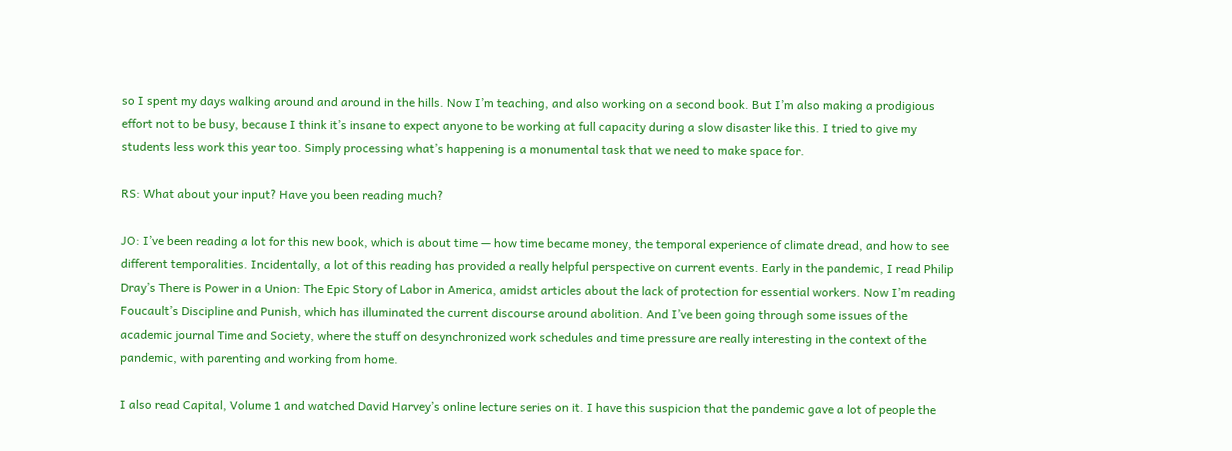so I spent my days walking around and around in the hills. Now I’m teaching, and also working on a second book. But I’m also making a prodigious effort not to be busy, because I think it’s insane to expect anyone to be working at full capacity during a slow disaster like this. I tried to give my students less work this year too. Simply processing what’s happening is a monumental task that we need to make space for.

RS: What about your input? Have you been reading much?

JO: I’ve been reading a lot for this new book, which is about time — how time became money, the temporal experience of climate dread, and how to see different temporalities. Incidentally, a lot of this reading has provided a really helpful perspective on current events. Early in the pandemic, I read Philip Dray’s There is Power in a Union: The Epic Story of Labor in America, amidst articles about the lack of protection for essential workers. Now I’m reading Foucault’s Discipline and Punish, which has illuminated the current discourse around abolition. And I’ve been going through some issues of the academic journal Time and Society, where the stuff on desynchronized work schedules and time pressure are really interesting in the context of the pandemic, with parenting and working from home.

I also read Capital, Volume 1 and watched David Harvey’s online lecture series on it. I have this suspicion that the pandemic gave a lot of people the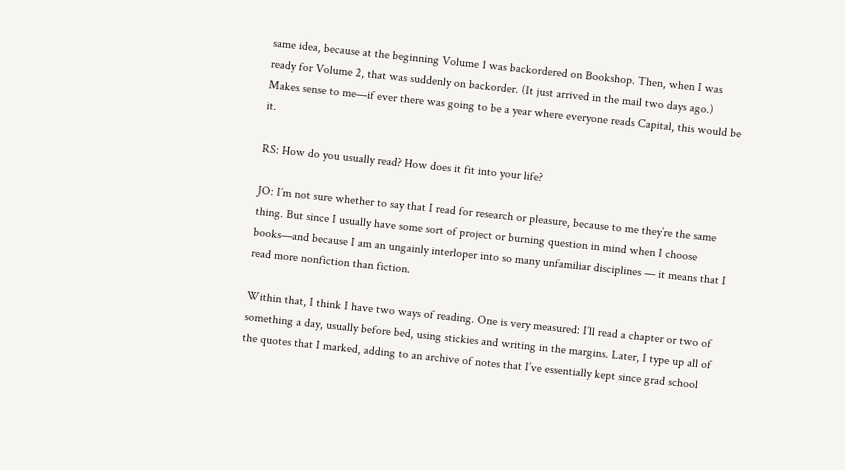same idea, because at the beginning Volume 1 was backordered on Bookshop. Then, when I was ready for Volume 2, that was suddenly on backorder. (It just arrived in the mail two days ago.) Makes sense to me—if ever there was going to be a year where everyone reads Capital, this would be it.

RS: How do you usually read? How does it fit into your life?

JO: I’m not sure whether to say that I read for research or pleasure, because to me they’re the same thing. But since I usually have some sort of project or burning question in mind when I choose books—and because I am an ungainly interloper into so many unfamiliar disciplines — it means that I read more nonfiction than fiction.

Within that, I think I have two ways of reading. One is very measured: I’ll read a chapter or two of something a day, usually before bed, using stickies and writing in the margins. Later, I type up all of the quotes that I marked, adding to an archive of notes that I’ve essentially kept since grad school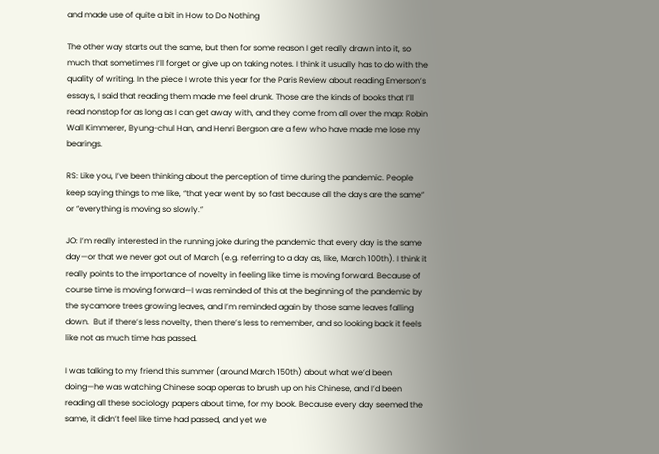and made use of quite a bit in How to Do Nothing

The other way starts out the same, but then for some reason I get really drawn into it, so much that sometimes I’ll forget or give up on taking notes. I think it usually has to do with the quality of writing. In the piece I wrote this year for the Paris Review about reading Emerson’s essays, I said that reading them made me feel drunk. Those are the kinds of books that I’ll read nonstop for as long as I can get away with, and they come from all over the map: Robin Wall Kimmerer, Byung-chul Han, and Henri Bergson are a few who have made me lose my bearings.

RS: Like you, I’ve been thinking about the perception of time during the pandemic. People keep saying things to me like, “that year went by so fast because all the days are the same” or “everything is moving so slowly.”

JO: I’m really interested in the running joke during the pandemic that every day is the same day—or that we never got out of March (e.g. referring to a day as, like, March 100th). I think it really points to the importance of novelty in feeling like time is moving forward. Because of course time is moving forward—I was reminded of this at the beginning of the pandemic by the sycamore trees growing leaves, and I’m reminded again by those same leaves falling down.  But if there’s less novelty, then there’s less to remember, and so looking back it feels like not as much time has passed.

I was talking to my friend this summer (around March 150th) about what we’d been doing—he was watching Chinese soap operas to brush up on his Chinese, and I’d been reading all these sociology papers about time, for my book. Because every day seemed the same, it didn’t feel like time had passed, and yet we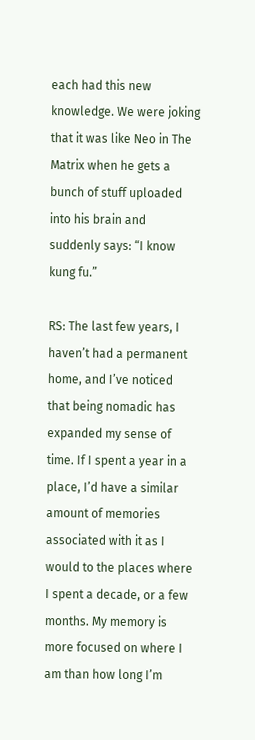each had this new knowledge. We were joking that it was like Neo in The Matrix when he gets a bunch of stuff uploaded into his brain and suddenly says: “I know kung fu.”

RS: The last few years, I haven’t had a permanent home, and I’ve noticed that being nomadic has expanded my sense of time. If I spent a year in a place, I’d have a similar amount of memories associated with it as I would to the places where I spent a decade, or a few months. My memory is more focused on where I am than how long I’m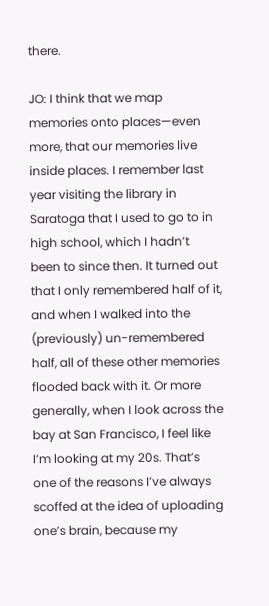there.

JO: I think that we map memories onto places—even more, that our memories live inside places. I remember last year visiting the library in Saratoga that I used to go to in high school, which I hadn’t been to since then. It turned out that I only remembered half of it, and when I walked into the (previously) un-remembered half, all of these other memories flooded back with it. Or more generally, when I look across the bay at San Francisco, I feel like I’m looking at my 20s. That’s one of the reasons I’ve always scoffed at the idea of uploading one’s brain, because my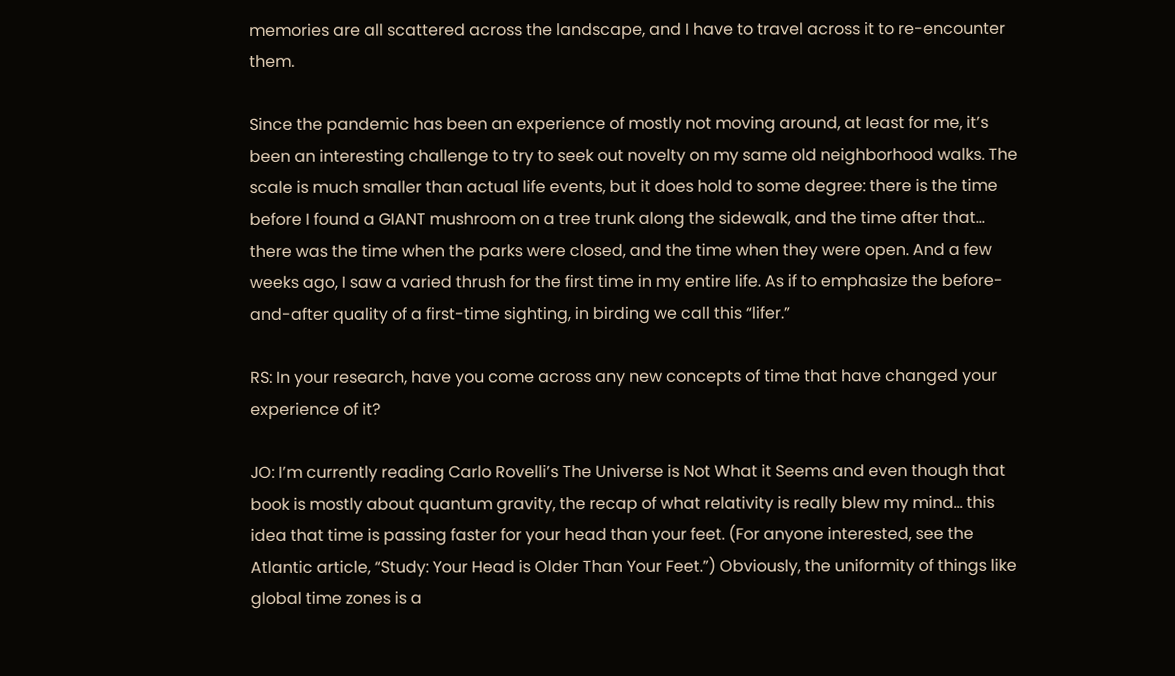memories are all scattered across the landscape, and I have to travel across it to re-encounter them.

Since the pandemic has been an experience of mostly not moving around, at least for me, it’s been an interesting challenge to try to seek out novelty on my same old neighborhood walks. The scale is much smaller than actual life events, but it does hold to some degree: there is the time before I found a GIANT mushroom on a tree trunk along the sidewalk, and the time after that… there was the time when the parks were closed, and the time when they were open. And a few weeks ago, I saw a varied thrush for the first time in my entire life. As if to emphasize the before-and-after quality of a first-time sighting, in birding we call this “lifer.”

RS: In your research, have you come across any new concepts of time that have changed your experience of it?

JO: I’m currently reading Carlo Rovelli’s The Universe is Not What it Seems and even though that book is mostly about quantum gravity, the recap of what relativity is really blew my mind… this idea that time is passing faster for your head than your feet. (For anyone interested, see the Atlantic article, “Study: Your Head is Older Than Your Feet.”) Obviously, the uniformity of things like global time zones is a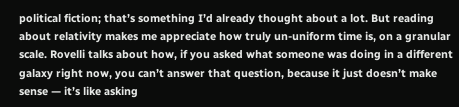political fiction; that’s something I’d already thought about a lot. But reading about relativity makes me appreciate how truly un-uniform time is, on a granular scale. Rovelli talks about how, if you asked what someone was doing in a different galaxy right now, you can’t answer that question, because it just doesn’t make sense — it’s like asking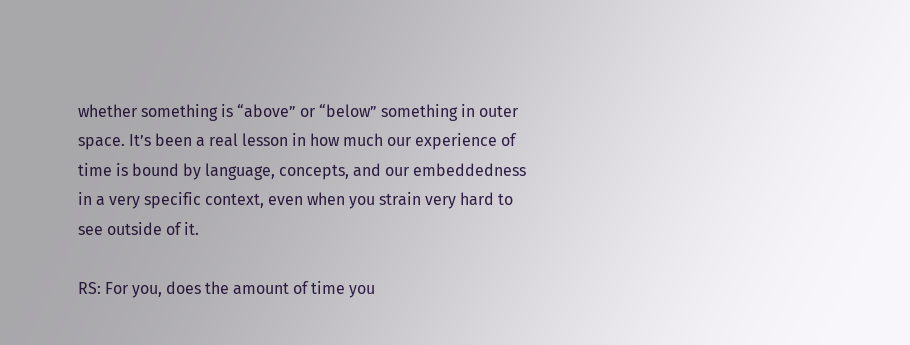whether something is “above” or “below” something in outer space. It’s been a real lesson in how much our experience of time is bound by language, concepts, and our embeddedness in a very specific context, even when you strain very hard to see outside of it.

RS: For you, does the amount of time you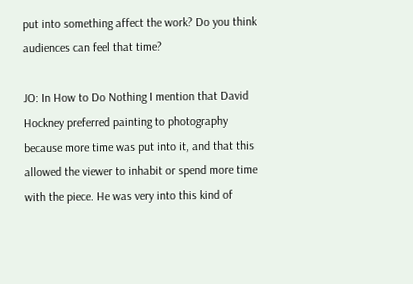put into something affect the work? Do you think audiences can feel that time?

JO: In How to Do Nothing I mention that David Hockney preferred painting to photography because more time was put into it, and that this allowed the viewer to inhabit or spend more time with the piece. He was very into this kind of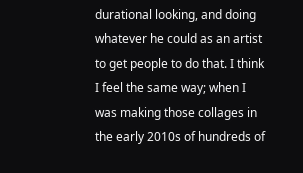durational looking, and doing whatever he could as an artist to get people to do that. I think I feel the same way; when I was making those collages in the early 2010s of hundreds of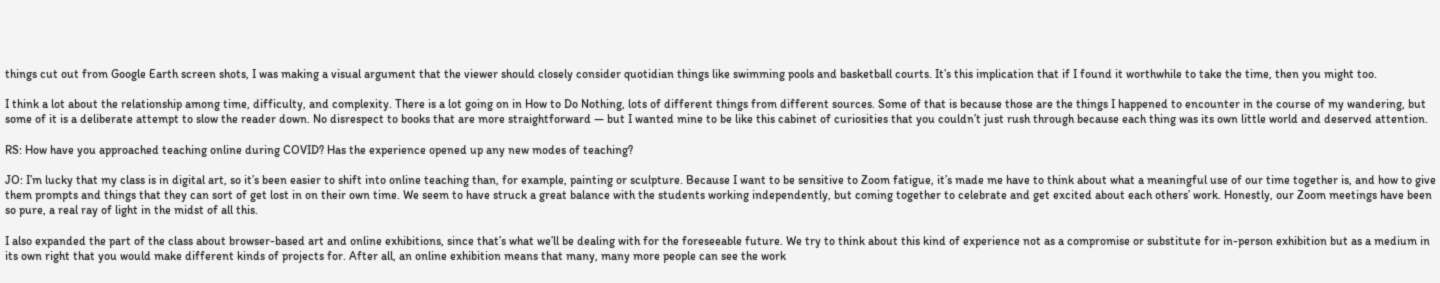things cut out from Google Earth screen shots, I was making a visual argument that the viewer should closely consider quotidian things like swimming pools and basketball courts. It’s this implication that if I found it worthwhile to take the time, then you might too.

I think a lot about the relationship among time, difficulty, and complexity. There is a lot going on in How to Do Nothing, lots of different things from different sources. Some of that is because those are the things I happened to encounter in the course of my wandering, but some of it is a deliberate attempt to slow the reader down. No disrespect to books that are more straightforward — but I wanted mine to be like this cabinet of curiosities that you couldn’t just rush through because each thing was its own little world and deserved attention.

RS: How have you approached teaching online during COVID? Has the experience opened up any new modes of teaching?

JO: I’m lucky that my class is in digital art, so it’s been easier to shift into online teaching than, for example, painting or sculpture. Because I want to be sensitive to Zoom fatigue, it’s made me have to think about what a meaningful use of our time together is, and how to give them prompts and things that they can sort of get lost in on their own time. We seem to have struck a great balance with the students working independently, but coming together to celebrate and get excited about each others’ work. Honestly, our Zoom meetings have been so pure, a real ray of light in the midst of all this.

I also expanded the part of the class about browser-based art and online exhibitions, since that’s what we’ll be dealing with for the foreseeable future. We try to think about this kind of experience not as a compromise or substitute for in-person exhibition but as a medium in its own right that you would make different kinds of projects for. After all, an online exhibition means that many, many more people can see the work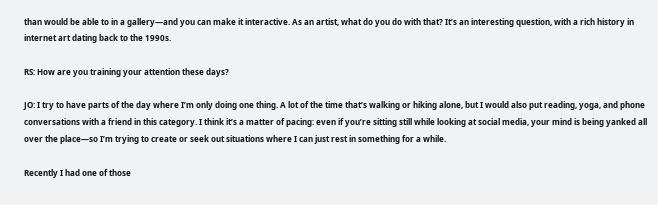than would be able to in a gallery—and you can make it interactive. As an artist, what do you do with that? It’s an interesting question, with a rich history in internet art dating back to the 1990s.

RS: How are you training your attention these days?

JO: I try to have parts of the day where I’m only doing one thing. A lot of the time that’s walking or hiking alone, but I would also put reading, yoga, and phone conversations with a friend in this category. I think it’s a matter of pacing: even if you’re sitting still while looking at social media, your mind is being yanked all over the place—so I’m trying to create or seek out situations where I can just rest in something for a while.

Recently I had one of those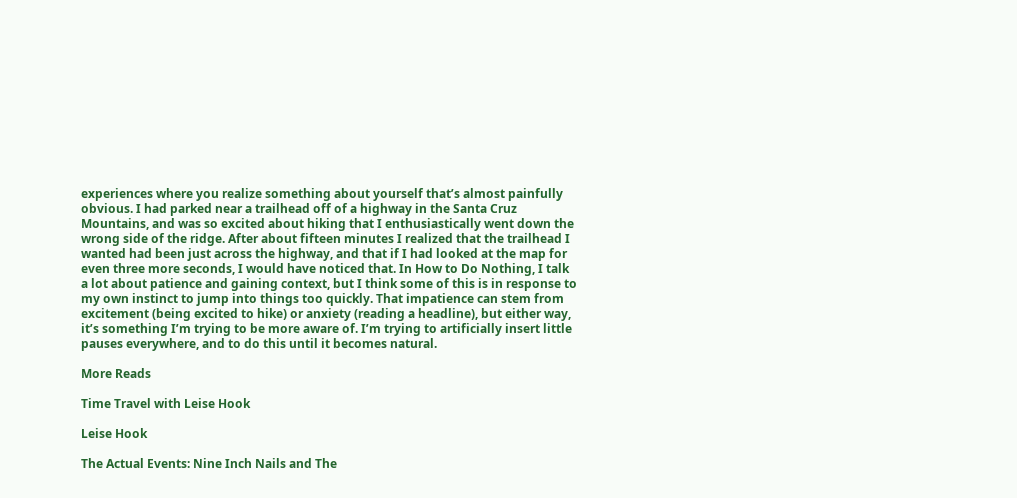experiences where you realize something about yourself that’s almost painfully obvious. I had parked near a trailhead off of a highway in the Santa Cruz Mountains, and was so excited about hiking that I enthusiastically went down the wrong side of the ridge. After about fifteen minutes I realized that the trailhead I wanted had been just across the highway, and that if I had looked at the map for even three more seconds, I would have noticed that. In How to Do Nothing, I talk a lot about patience and gaining context, but I think some of this is in response to my own instinct to jump into things too quickly. That impatience can stem from excitement (being excited to hike) or anxiety (reading a headline), but either way, it’s something I’m trying to be more aware of. I’m trying to artificially insert little pauses everywhere, and to do this until it becomes natural.

More Reads

Time Travel with Leise Hook

Leise Hook

The Actual Events: Nine Inch Nails and The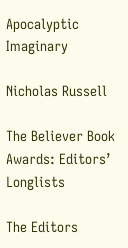Apocalyptic Imaginary

Nicholas Russell

The Believer Book Awards: Editors’ Longlists

The Editors